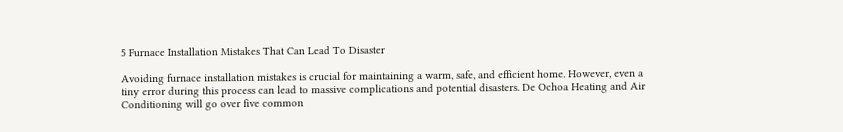5 Furnace Installation Mistakes That Can Lead To Disaster

Avoiding furnace installation mistakes is crucial for maintaining a warm, safe, and efficient home. However, even a tiny error during this process can lead to massive complications and potential disasters. De Ochoa Heating and Air Conditioning will go over five common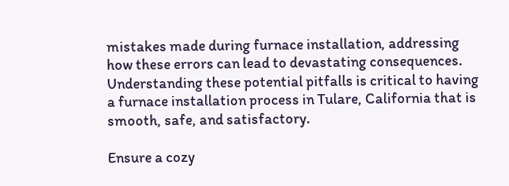mistakes made during furnace installation, addressing how these errors can lead to devastating consequences. Understanding these potential pitfalls is critical to having a furnace installation process in Tulare, California that is smooth, safe, and satisfactory.

Ensure a cozy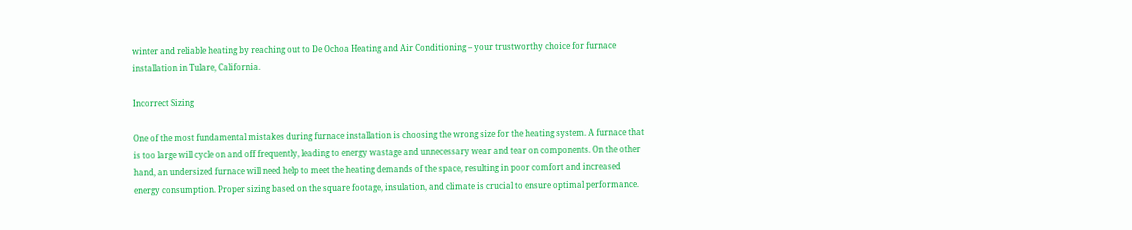winter and reliable heating by reaching out to De Ochoa Heating and Air Conditioning – your trustworthy choice for furnace installation in Tulare, California.

Incorrect Sizing

One of the most fundamental mistakes during furnace installation is choosing the wrong size for the heating system. A furnace that is too large will cycle on and off frequently, leading to energy wastage and unnecessary wear and tear on components. On the other hand, an undersized furnace will need help to meet the heating demands of the space, resulting in poor comfort and increased energy consumption. Proper sizing based on the square footage, insulation, and climate is crucial to ensure optimal performance.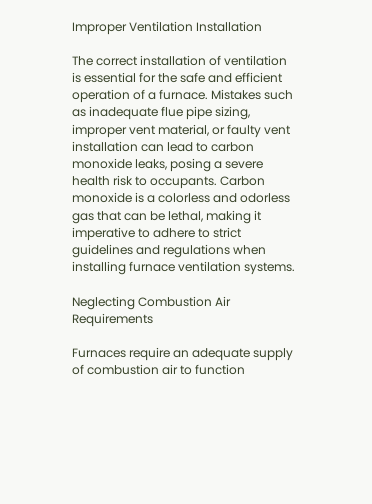Improper Ventilation Installation

The correct installation of ventilation is essential for the safe and efficient operation of a furnace. Mistakes such as inadequate flue pipe sizing, improper vent material, or faulty vent installation can lead to carbon monoxide leaks, posing a severe health risk to occupants. Carbon monoxide is a colorless and odorless gas that can be lethal, making it imperative to adhere to strict guidelines and regulations when installing furnace ventilation systems.

Neglecting Combustion Air Requirements

Furnaces require an adequate supply of combustion air to function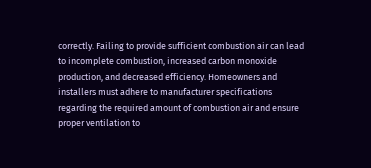correctly. Failing to provide sufficient combustion air can lead to incomplete combustion, increased carbon monoxide production, and decreased efficiency. Homeowners and installers must adhere to manufacturer specifications regarding the required amount of combustion air and ensure proper ventilation to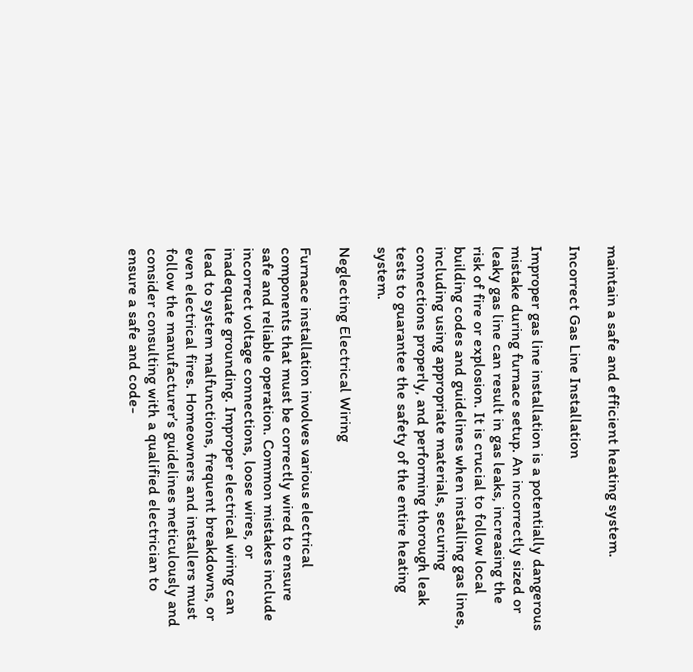maintain a safe and efficient heating system.

Incorrect Gas Line Installation

Improper gas line installation is a potentially dangerous mistake during furnace setup. An incorrectly sized or leaky gas line can result in gas leaks, increasing the risk of fire or explosion. It is crucial to follow local building codes and guidelines when installing gas lines, including using appropriate materials, securing connections properly, and performing thorough leak tests to guarantee the safety of the entire heating system.

Neglecting Electrical Wiring

Furnace installation involves various electrical components that must be correctly wired to ensure safe and reliable operation. Common mistakes include incorrect voltage connections, loose wires, or inadequate grounding. Improper electrical wiring can lead to system malfunctions, frequent breakdowns, or even electrical fires. Homeowners and installers must follow the manufacturer’s guidelines meticulously and consider consulting with a qualified electrician to ensure a safe and code-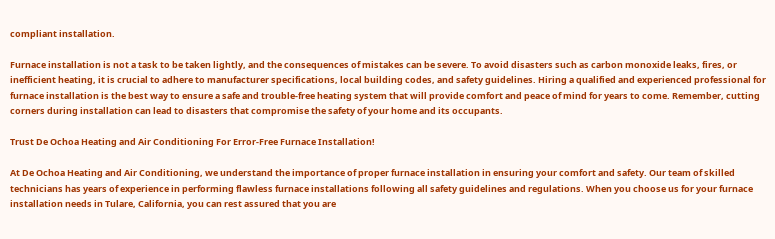compliant installation.

Furnace installation is not a task to be taken lightly, and the consequences of mistakes can be severe. To avoid disasters such as carbon monoxide leaks, fires, or inefficient heating, it is crucial to adhere to manufacturer specifications, local building codes, and safety guidelines. Hiring a qualified and experienced professional for furnace installation is the best way to ensure a safe and trouble-free heating system that will provide comfort and peace of mind for years to come. Remember, cutting corners during installation can lead to disasters that compromise the safety of your home and its occupants.

Trust De Ochoa Heating and Air Conditioning For Error-Free Furnace Installation!

At De Ochoa Heating and Air Conditioning, we understand the importance of proper furnace installation in ensuring your comfort and safety. Our team of skilled technicians has years of experience in performing flawless furnace installations following all safety guidelines and regulations. When you choose us for your furnace installation needs in Tulare, California, you can rest assured that you are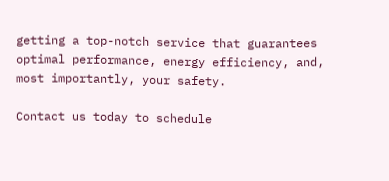getting a top-notch service that guarantees optimal performance, energy efficiency, and, most importantly, your safety.

Contact us today to schedule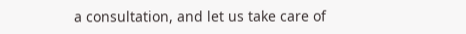a consultation, and let us take care of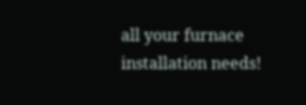all your furnace installation needs!